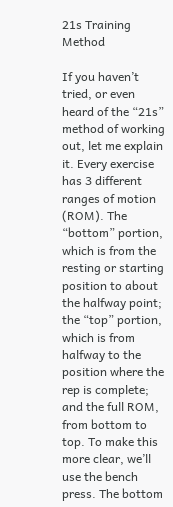21s Training Method

If you haven’t tried, or even heard of the “21s” method of working out, let me explain it. Every exercise has 3 different ranges of motion (ROM). The “bottom” portion, which is from the resting or starting position to about the halfway point; the “top” portion, which is from halfway to the position where the rep is complete; and the full ROM, from bottom to top. To make this more clear, we’ll use the bench press. The bottom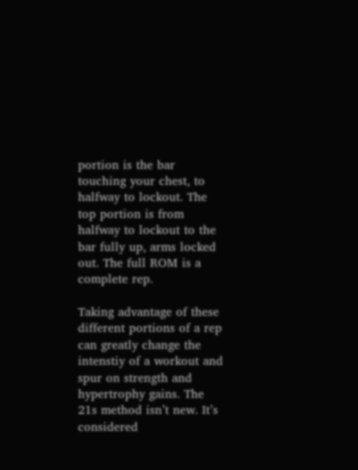portion is the bar touching your chest, to halfway to lockout. The top portion is from halfway to lockout to the bar fully up, arms locked out. The full ROM is a complete rep.

Taking advantage of these different portions of a rep can greatly change the intenstiy of a workout and spur on strength and hypertrophy gains. The 21s method isn’t new. It’s considered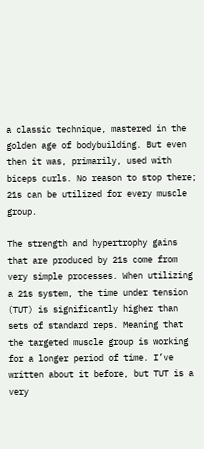a classic technique, mastered in the golden age of bodybuilding. But even then it was, primarily, used with biceps curls. No reason to stop there; 21s can be utilized for every muscle group.

The strength and hypertrophy gains that are produced by 21s come from very simple processes. When utilizing a 21s system, the time under tension (TUT) is significantly higher than sets of standard reps. Meaning that the targeted muscle group is working for a longer period of time. I’ve written about it before, but TUT is a very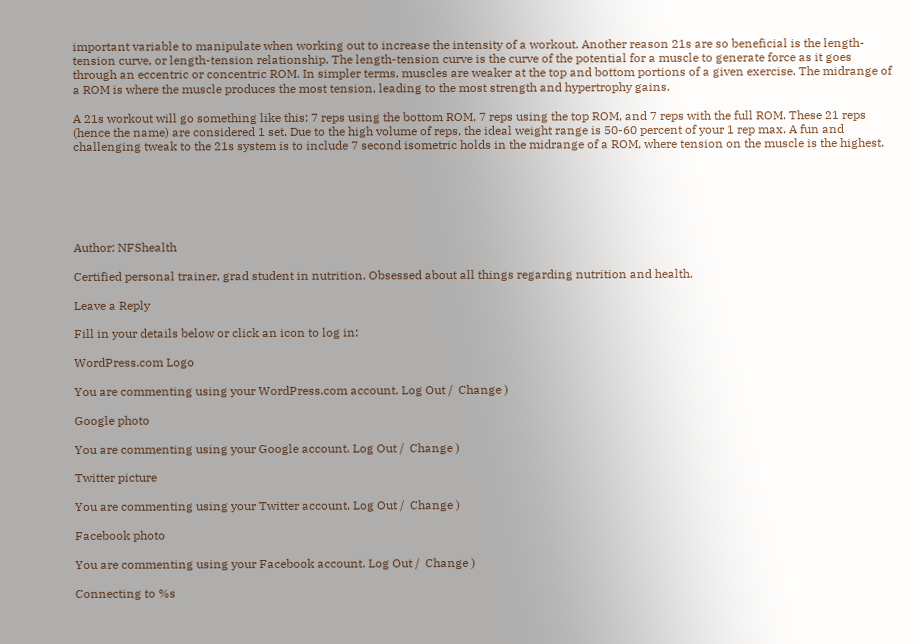important variable to manipulate when working out to increase the intensity of a workout. Another reason 21s are so beneficial is the length-tension curve, or length-tension relationship. The length-tension curve is the curve of the potential for a muscle to generate force as it goes through an eccentric or concentric ROM. In simpler terms, muscles are weaker at the top and bottom portions of a given exercise. The midrange of a ROM is where the muscle produces the most tension, leading to the most strength and hypertrophy gains.

A 21s workout will go something like this: 7 reps using the bottom ROM, 7 reps using the top ROM, and 7 reps with the full ROM. These 21 reps (hence the name) are considered 1 set. Due to the high volume of reps, the ideal weight range is 50-60 percent of your 1 rep max. A fun and challenging tweak to the 21s system is to include 7 second isometric holds in the midrange of a ROM, where tension on the muscle is the highest.






Author: NFShealth

Certified personal trainer, grad student in nutrition. Obsessed about all things regarding nutrition and health.

Leave a Reply

Fill in your details below or click an icon to log in:

WordPress.com Logo

You are commenting using your WordPress.com account. Log Out /  Change )

Google photo

You are commenting using your Google account. Log Out /  Change )

Twitter picture

You are commenting using your Twitter account. Log Out /  Change )

Facebook photo

You are commenting using your Facebook account. Log Out /  Change )

Connecting to %s